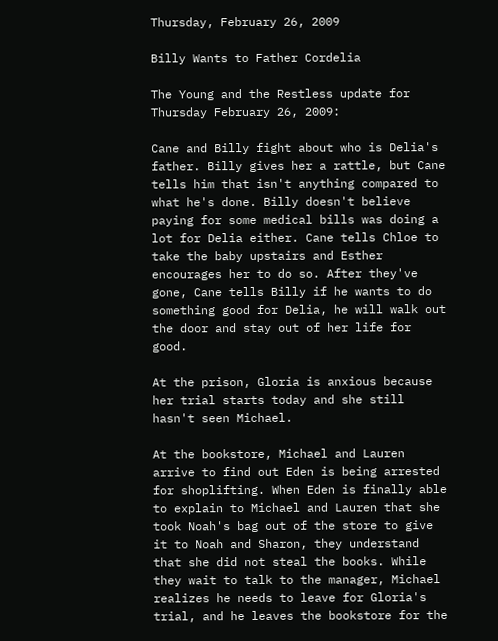Thursday, February 26, 2009

Billy Wants to Father Cordelia

The Young and the Restless update for Thursday February 26, 2009:

Cane and Billy fight about who is Delia's father. Billy gives her a rattle, but Cane tells him that isn't anything compared to what he's done. Billy doesn't believe paying for some medical bills was doing a lot for Delia either. Cane tells Chloe to take the baby upstairs and Esther encourages her to do so. After they've gone, Cane tells Billy if he wants to do something good for Delia, he will walk out the door and stay out of her life for good.

At the prison, Gloria is anxious because her trial starts today and she still hasn't seen Michael.

At the bookstore, Michael and Lauren arrive to find out Eden is being arrested for shoplifting. When Eden is finally able to explain to Michael and Lauren that she took Noah's bag out of the store to give it to Noah and Sharon, they understand that she did not steal the books. While they wait to talk to the manager, Michael realizes he needs to leave for Gloria's trial, and he leaves the bookstore for the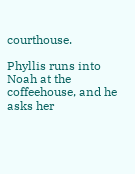courthouse.

Phyllis runs into Noah at the coffeehouse, and he asks her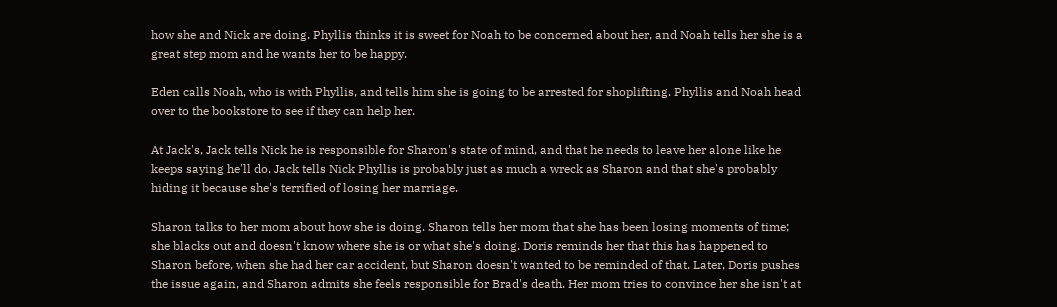how she and Nick are doing. Phyllis thinks it is sweet for Noah to be concerned about her, and Noah tells her she is a great step mom and he wants her to be happy.

Eden calls Noah, who is with Phyllis, and tells him she is going to be arrested for shoplifting. Phyllis and Noah head over to the bookstore to see if they can help her.

At Jack's, Jack tells Nick he is responsible for Sharon's state of mind, and that he needs to leave her alone like he keeps saying he'll do. Jack tells Nick Phyllis is probably just as much a wreck as Sharon and that she's probably hiding it because she's terrified of losing her marriage.

Sharon talks to her mom about how she is doing. Sharon tells her mom that she has been losing moments of time; she blacks out and doesn't know where she is or what she's doing. Doris reminds her that this has happened to Sharon before, when she had her car accident, but Sharon doesn't wanted to be reminded of that. Later, Doris pushes the issue again, and Sharon admits she feels responsible for Brad's death. Her mom tries to convince her she isn't at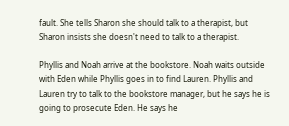fault. She tells Sharon she should talk to a therapist, but Sharon insists she doesn't need to talk to a therapist.

Phyllis and Noah arrive at the bookstore. Noah waits outside with Eden while Phyllis goes in to find Lauren. Phyllis and Lauren try to talk to the bookstore manager, but he says he is going to prosecute Eden. He says he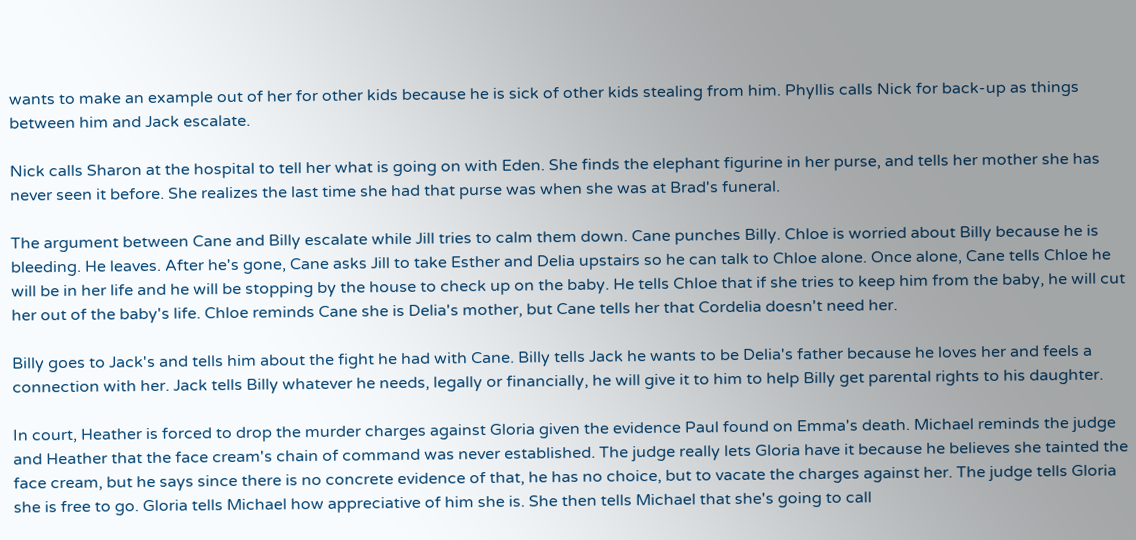wants to make an example out of her for other kids because he is sick of other kids stealing from him. Phyllis calls Nick for back-up as things between him and Jack escalate.

Nick calls Sharon at the hospital to tell her what is going on with Eden. She finds the elephant figurine in her purse, and tells her mother she has never seen it before. She realizes the last time she had that purse was when she was at Brad's funeral.

The argument between Cane and Billy escalate while Jill tries to calm them down. Cane punches Billy. Chloe is worried about Billy because he is bleeding. He leaves. After he's gone, Cane asks Jill to take Esther and Delia upstairs so he can talk to Chloe alone. Once alone, Cane tells Chloe he will be in her life and he will be stopping by the house to check up on the baby. He tells Chloe that if she tries to keep him from the baby, he will cut her out of the baby's life. Chloe reminds Cane she is Delia's mother, but Cane tells her that Cordelia doesn't need her.

Billy goes to Jack's and tells him about the fight he had with Cane. Billy tells Jack he wants to be Delia's father because he loves her and feels a connection with her. Jack tells Billy whatever he needs, legally or financially, he will give it to him to help Billy get parental rights to his daughter.

In court, Heather is forced to drop the murder charges against Gloria given the evidence Paul found on Emma's death. Michael reminds the judge and Heather that the face cream's chain of command was never established. The judge really lets Gloria have it because he believes she tainted the face cream, but he says since there is no concrete evidence of that, he has no choice, but to vacate the charges against her. The judge tells Gloria she is free to go. Gloria tells Michael how appreciative of him she is. She then tells Michael that she's going to call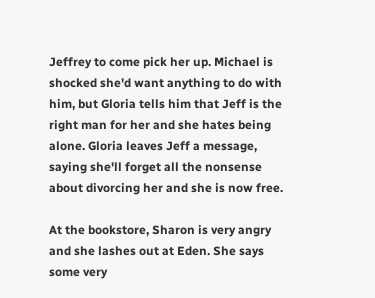Jeffrey to come pick her up. Michael is shocked she'd want anything to do with him, but Gloria tells him that Jeff is the right man for her and she hates being alone. Gloria leaves Jeff a message, saying she'll forget all the nonsense about divorcing her and she is now free.

At the bookstore, Sharon is very angry and she lashes out at Eden. She says some very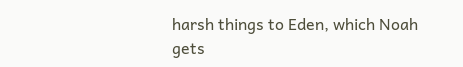harsh things to Eden, which Noah gets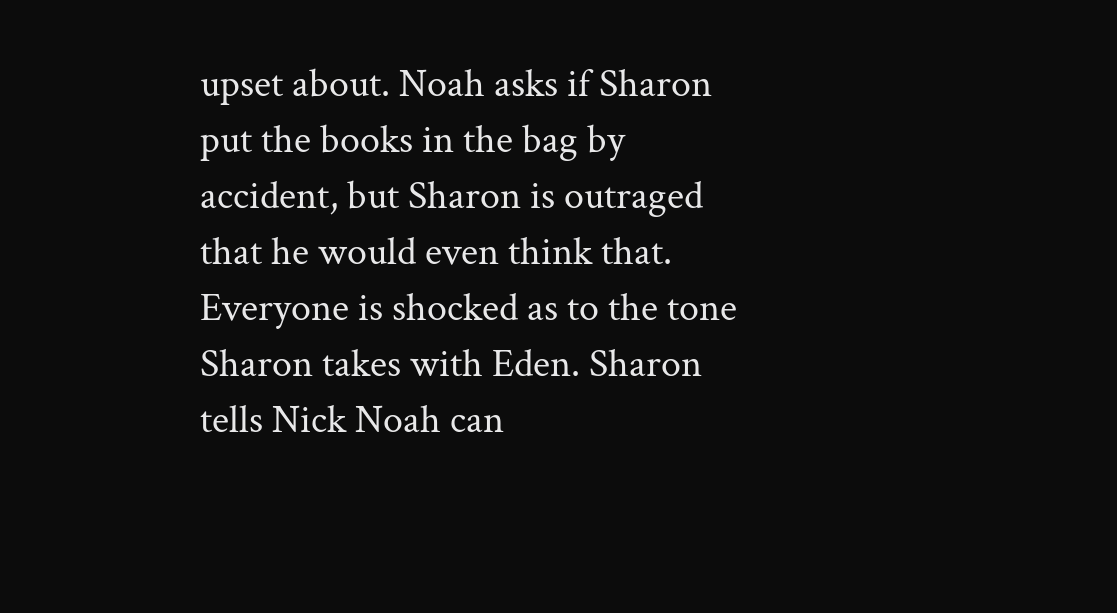upset about. Noah asks if Sharon put the books in the bag by accident, but Sharon is outraged that he would even think that. Everyone is shocked as to the tone Sharon takes with Eden. Sharon tells Nick Noah can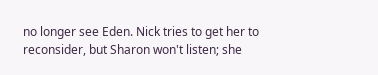no longer see Eden. Nick tries to get her to reconsider, but Sharon won't listen; she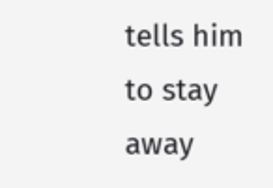tells him to stay away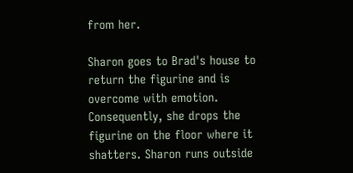from her.

Sharon goes to Brad's house to return the figurine and is overcome with emotion. Consequently, she drops the figurine on the floor where it shatters. Sharon runs outside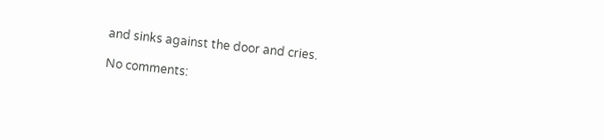and sinks against the door and cries.

No comments: